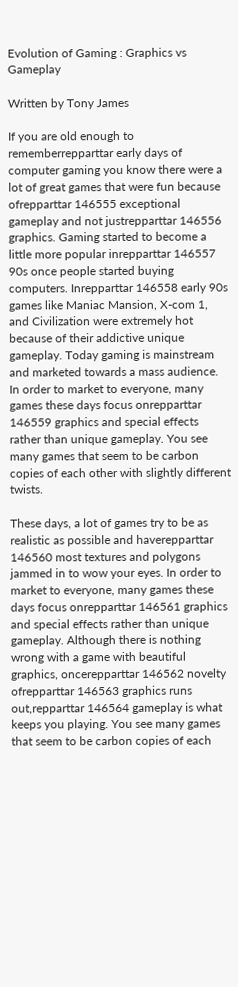Evolution of Gaming : Graphics vs Gameplay

Written by Tony James

If you are old enough to rememberrepparttar early days of computer gaming you know there were a lot of great games that were fun because ofrepparttar 146555 exceptional gameplay and not justrepparttar 146556 graphics. Gaming started to become a little more popular inrepparttar 146557 90s once people started buying computers. Inrepparttar 146558 early 90s games like Maniac Mansion, X-com 1, and Civilization were extremely hot because of their addictive unique gameplay. Today gaming is mainstream and marketed towards a mass audience. In order to market to everyone, many games these days focus onrepparttar 146559 graphics and special effects rather than unique gameplay. You see many games that seem to be carbon copies of each other with slightly different twists.

These days, a lot of games try to be as realistic as possible and haverepparttar 146560 most textures and polygons jammed in to wow your eyes. In order to market to everyone, many games these days focus onrepparttar 146561 graphics and special effects rather than unique gameplay. Although there is nothing wrong with a game with beautiful graphics, oncerepparttar 146562 novelty ofrepparttar 146563 graphics runs out,repparttar 146564 gameplay is what keeps you playing. You see many games that seem to be carbon copies of each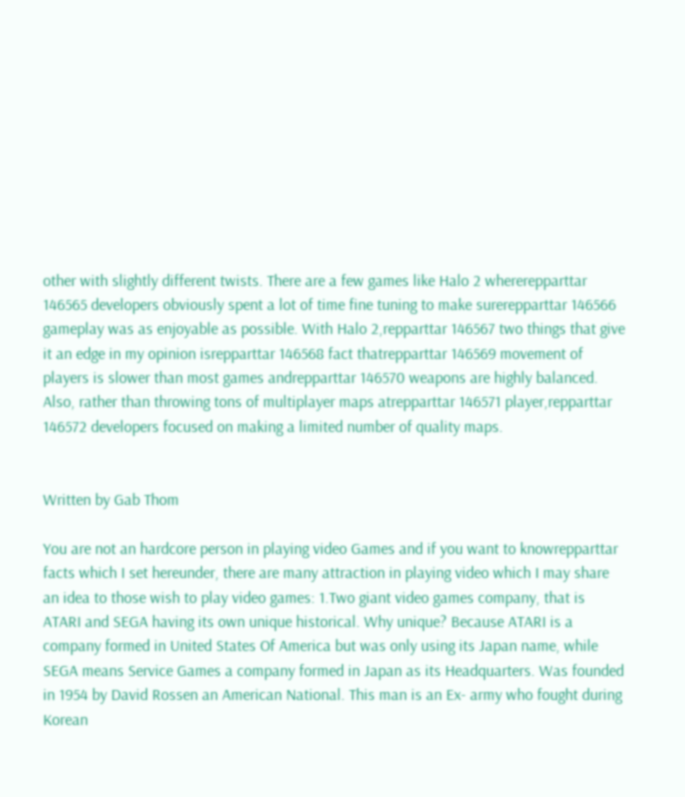other with slightly different twists. There are a few games like Halo 2 whererepparttar 146565 developers obviously spent a lot of time fine tuning to make surerepparttar 146566 gameplay was as enjoyable as possible. With Halo 2,repparttar 146567 two things that give it an edge in my opinion isrepparttar 146568 fact thatrepparttar 146569 movement of players is slower than most games andrepparttar 146570 weapons are highly balanced. Also, rather than throwing tons of multiplayer maps atrepparttar 146571 player,repparttar 146572 developers focused on making a limited number of quality maps.


Written by Gab Thom

You are not an hardcore person in playing video Games and if you want to knowrepparttar facts which I set hereunder, there are many attraction in playing video which I may share an idea to those wish to play video games: 1.Two giant video games company, that is ATARI and SEGA having its own unique historical. Why unique? Because ATARI is a company formed in United States Of America but was only using its Japan name, while SEGA means Service Games a company formed in Japan as its Headquarters. Was founded in 1954 by David Rossen an American National. This man is an Ex- army who fought during Korean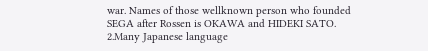war. Names of those wellknown person who founded SEGA after Rossen is OKAWA and HIDEKI SATO. 2.Many Japanese language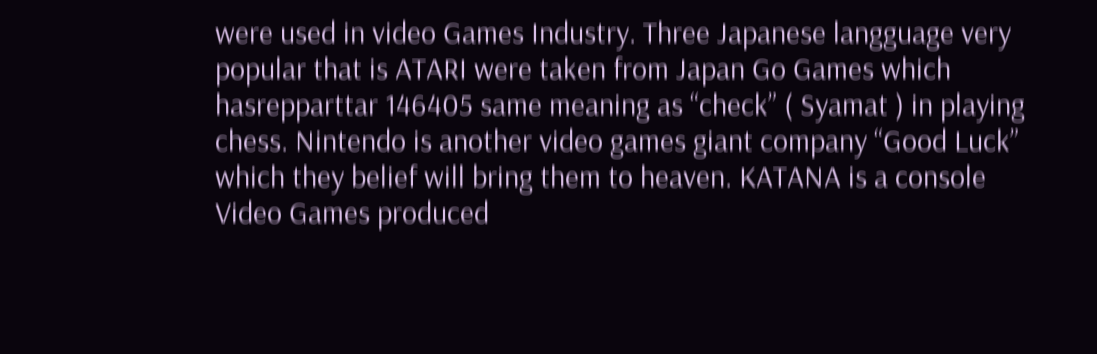were used in video Games Industry. Three Japanese langguage very popular that is ATARI were taken from Japan Go Games which hasrepparttar 146405 same meaning as “check” ( Syamat ) in playing chess. Nintendo is another video games giant company “Good Luck” which they belief will bring them to heaven. KATANA is a console Video Games produced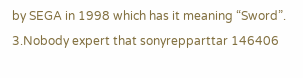by SEGA in 1998 which has it meaning “Sword”. 3.Nobody expert that sonyrepparttar 146406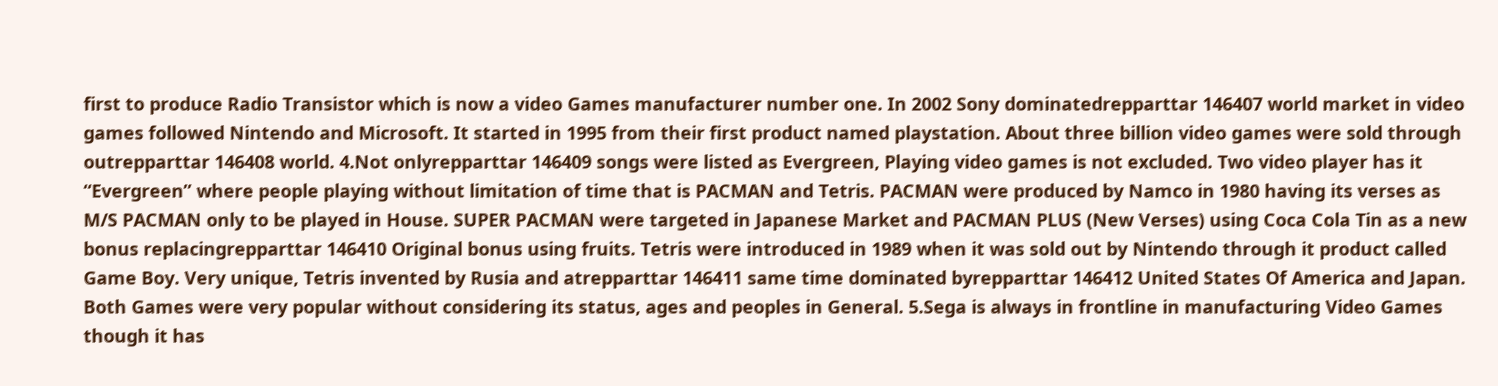first to produce Radio Transistor which is now a video Games manufacturer number one. In 2002 Sony dominatedrepparttar 146407 world market in video games followed Nintendo and Microsoft. It started in 1995 from their first product named playstation. About three billion video games were sold through outrepparttar 146408 world. 4.Not onlyrepparttar 146409 songs were listed as Evergreen, Playing video games is not excluded. Two video player has it “Evergreen” where people playing without limitation of time that is PACMAN and Tetris. PACMAN were produced by Namco in 1980 having its verses as M/S PACMAN only to be played in House. SUPER PACMAN were targeted in Japanese Market and PACMAN PLUS (New Verses) using Coca Cola Tin as a new bonus replacingrepparttar 146410 Original bonus using fruits. Tetris were introduced in 1989 when it was sold out by Nintendo through it product called Game Boy. Very unique, Tetris invented by Rusia and atrepparttar 146411 same time dominated byrepparttar 146412 United States Of America and Japan. Both Games were very popular without considering its status, ages and peoples in General. 5.Sega is always in frontline in manufacturing Video Games though it has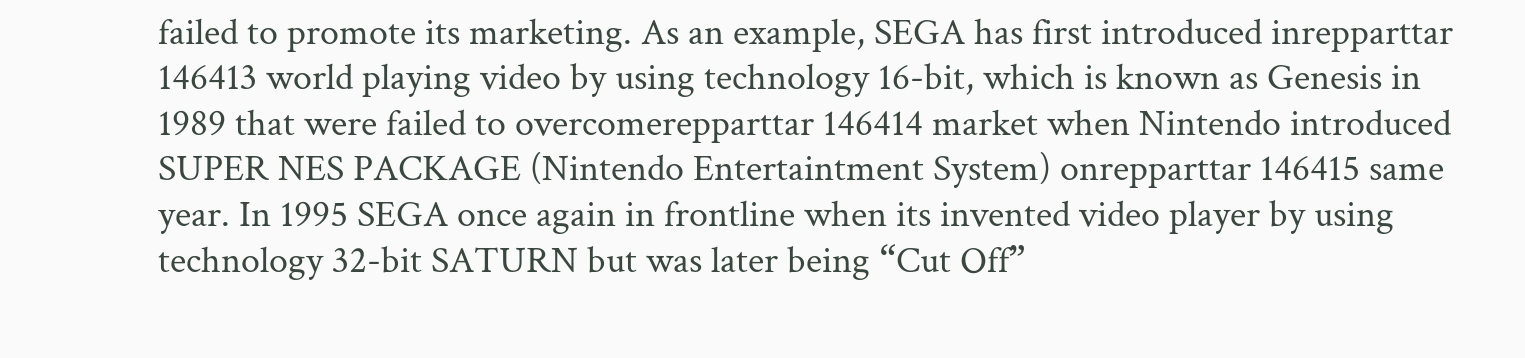failed to promote its marketing. As an example, SEGA has first introduced inrepparttar 146413 world playing video by using technology 16-bit, which is known as Genesis in 1989 that were failed to overcomerepparttar 146414 market when Nintendo introduced SUPER NES PACKAGE (Nintendo Entertaintment System) onrepparttar 146415 same year. In 1995 SEGA once again in frontline when its invented video player by using technology 32-bit SATURN but was later being “Cut Off”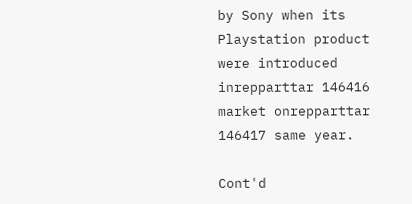by Sony when its Playstation product were introduced inrepparttar 146416 market onrepparttar 146417 same year.

Cont'd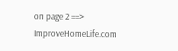on page 2 ==>
ImproveHomeLife.com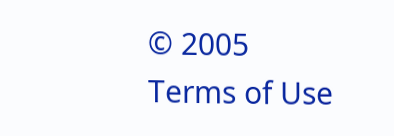© 2005
Terms of Use